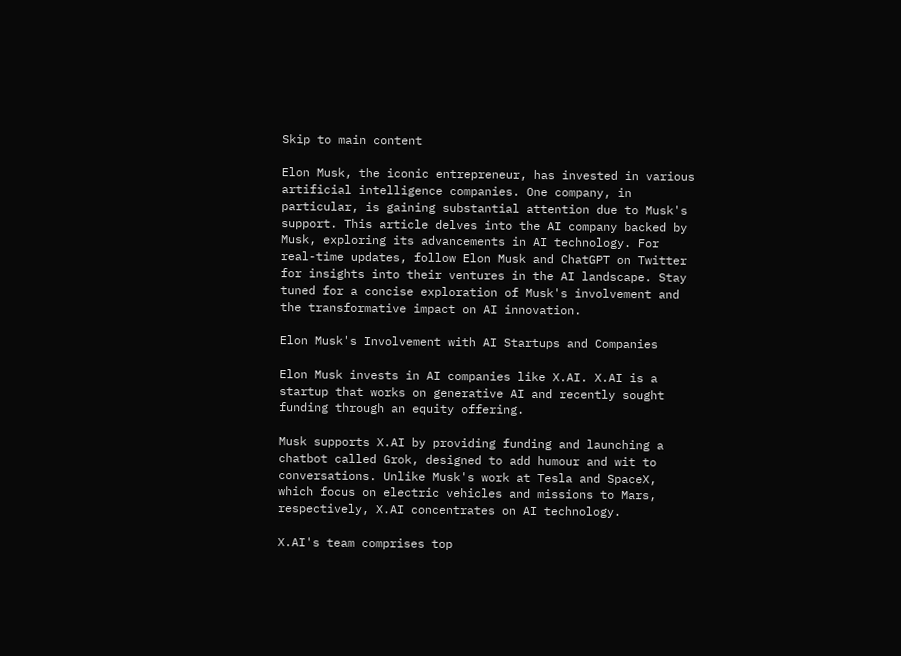Skip to main content

Elon Musk, the iconic entrepreneur, has invested in various artificial intelligence companies. One company, in particular, is gaining substantial attention due to Musk's support. This article delves into the AI company backed by Musk, exploring its advancements in AI technology. For real-time updates, follow Elon Musk and ChatGPT on Twitter for insights into their ventures in the AI landscape. Stay tuned for a concise exploration of Musk's involvement and the transformative impact on AI innovation.

Elon Musk's Involvement with AI Startups and Companies

Elon Musk invests in AI companies like X.AI. X.AI is a startup that works on generative AI and recently sought funding through an equity offering.

Musk supports X.AI by providing funding and launching a chatbot called Grok, designed to add humour and wit to conversations. Unlike Musk's work at Tesla and SpaceX, which focus on electric vehicles and missions to Mars, respectively, X.AI concentrates on AI technology.

X.AI's team comprises top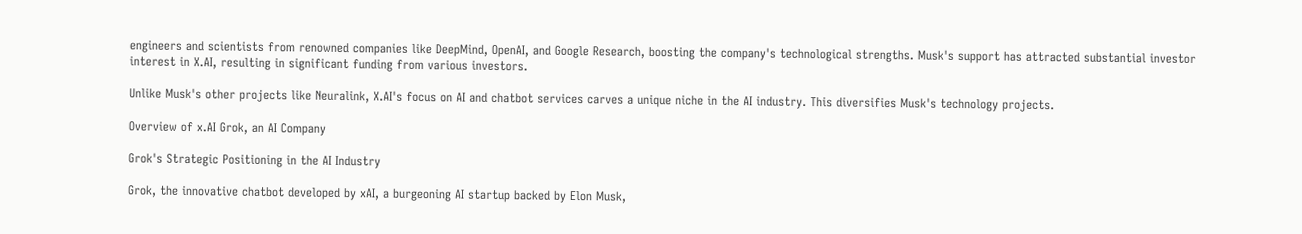engineers and scientists from renowned companies like DeepMind, OpenAI, and Google Research, boosting the company's technological strengths. Musk's support has attracted substantial investor interest in X.AI, resulting in significant funding from various investors.

Unlike Musk's other projects like Neuralink, X.AI's focus on AI and chatbot services carves a unique niche in the AI industry. This diversifies Musk's technology projects.

Overview of x.AI Grok, an AI Company

Grok's Strategic Positioning in the AI Industry

Grok, the innovative chatbot developed by xAI, a burgeoning AI startup backed by Elon Musk,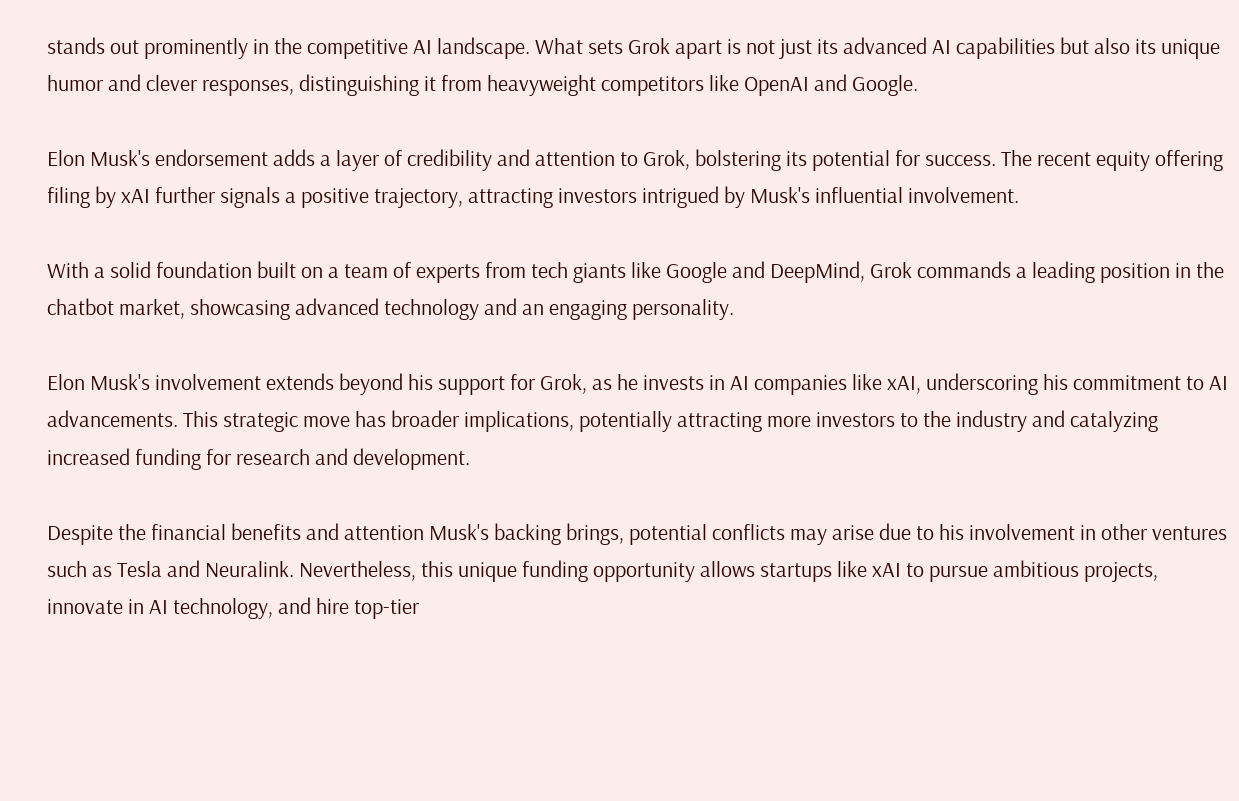stands out prominently in the competitive AI landscape. What sets Grok apart is not just its advanced AI capabilities but also its unique humor and clever responses, distinguishing it from heavyweight competitors like OpenAI and Google.

Elon Musk's endorsement adds a layer of credibility and attention to Grok, bolstering its potential for success. The recent equity offering filing by xAI further signals a positive trajectory, attracting investors intrigued by Musk's influential involvement.

With a solid foundation built on a team of experts from tech giants like Google and DeepMind, Grok commands a leading position in the chatbot market, showcasing advanced technology and an engaging personality.

Elon Musk's involvement extends beyond his support for Grok, as he invests in AI companies like xAI, underscoring his commitment to AI advancements. This strategic move has broader implications, potentially attracting more investors to the industry and catalyzing increased funding for research and development.

Despite the financial benefits and attention Musk's backing brings, potential conflicts may arise due to his involvement in other ventures such as Tesla and Neuralink. Nevertheless, this unique funding opportunity allows startups like xAI to pursue ambitious projects, innovate in AI technology, and hire top-tier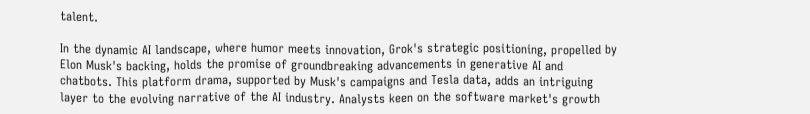talent.

In the dynamic AI landscape, where humor meets innovation, Grok's strategic positioning, propelled by Elon Musk's backing, holds the promise of groundbreaking advancements in generative AI and chatbots. This platform drama, supported by Musk's campaigns and Tesla data, adds an intriguing layer to the evolving narrative of the AI industry. Analysts keen on the software market's growth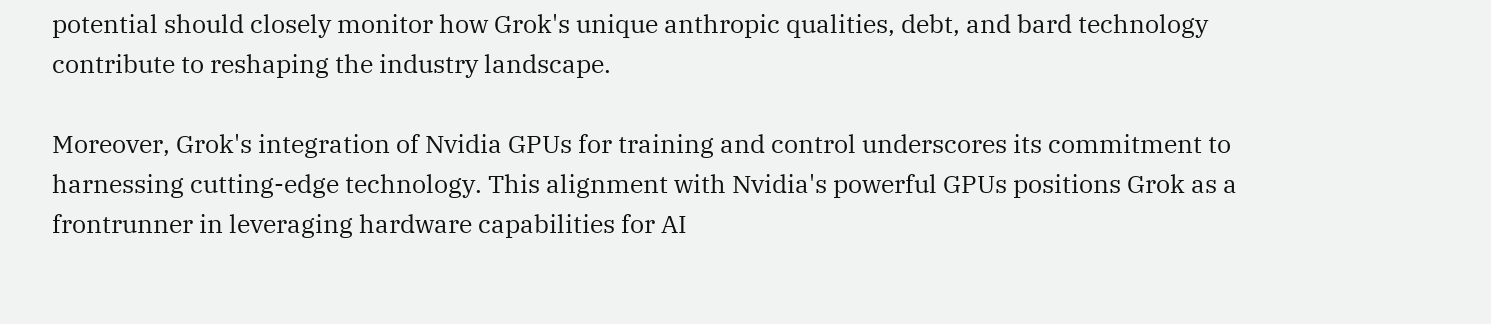potential should closely monitor how Grok's unique anthropic qualities, debt, and bard technology contribute to reshaping the industry landscape.

Moreover, Grok's integration of Nvidia GPUs for training and control underscores its commitment to harnessing cutting-edge technology. This alignment with Nvidia's powerful GPUs positions Grok as a frontrunner in leveraging hardware capabilities for AI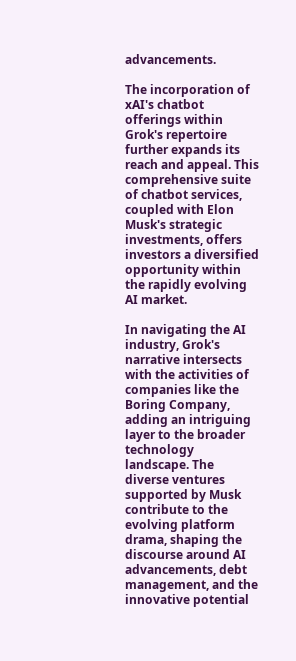advancements.

The incorporation of xAI's chatbot offerings within Grok's repertoire further expands its reach and appeal. This comprehensive suite of chatbot services, coupled with Elon Musk's strategic investments, offers investors a diversified opportunity within the rapidly evolving AI market.

In navigating the AI industry, Grok's narrative intersects with the activities of companies like the Boring Company, adding an intriguing layer to the broader technology landscape. The diverse ventures supported by Musk contribute to the evolving platform drama, shaping the discourse around AI advancements, debt management, and the innovative potential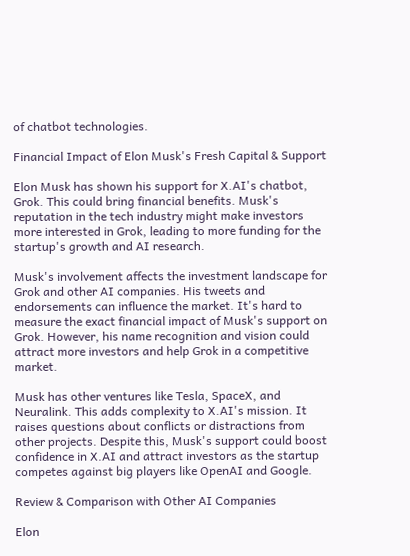of chatbot technologies.

Financial Impact of Elon Musk's Fresh Capital & Support

Elon Musk has shown his support for X.AI's chatbot, Grok. This could bring financial benefits. Musk's reputation in the tech industry might make investors more interested in Grok, leading to more funding for the startup's growth and AI research.

Musk's involvement affects the investment landscape for Grok and other AI companies. His tweets and endorsements can influence the market. It's hard to measure the exact financial impact of Musk's support on Grok. However, his name recognition and vision could attract more investors and help Grok in a competitive market.

Musk has other ventures like Tesla, SpaceX, and Neuralink. This adds complexity to X.AI's mission. It raises questions about conflicts or distractions from other projects. Despite this, Musk's support could boost confidence in X.AI and attract investors as the startup competes against big players like OpenAI and Google.

Review & Comparison with Other AI Companies

Elon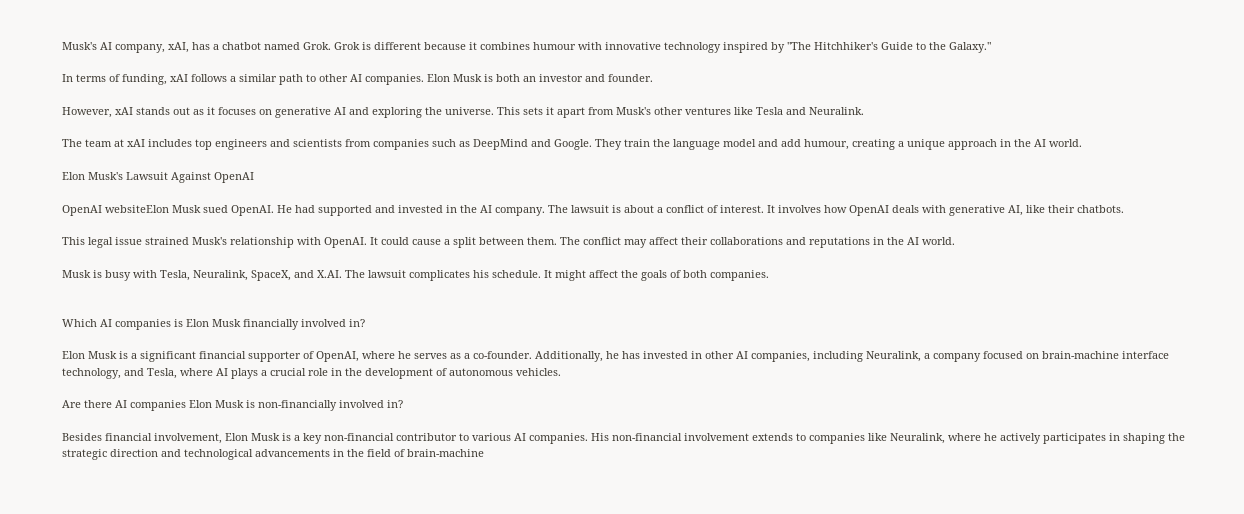Musk's AI company, xAI, has a chatbot named Grok. Grok is different because it combines humour with innovative technology inspired by "The Hitchhiker's Guide to the Galaxy."

In terms of funding, xAI follows a similar path to other AI companies. Elon Musk is both an investor and founder.

However, xAI stands out as it focuses on generative AI and exploring the universe. This sets it apart from Musk's other ventures like Tesla and Neuralink.

The team at xAI includes top engineers and scientists from companies such as DeepMind and Google. They train the language model and add humour, creating a unique approach in the AI world.

Elon Musk's Lawsuit Against OpenAI

OpenAI websiteElon Musk sued OpenAI. He had supported and invested in the AI company. The lawsuit is about a conflict of interest. It involves how OpenAI deals with generative AI, like their chatbots.

This legal issue strained Musk's relationship with OpenAI. It could cause a split between them. The conflict may affect their collaborations and reputations in the AI world.

Musk is busy with Tesla, Neuralink, SpaceX, and X.AI. The lawsuit complicates his schedule. It might affect the goals of both companies.


Which AI companies is Elon Musk financially involved in?

Elon Musk is a significant financial supporter of OpenAI, where he serves as a co-founder. Additionally, he has invested in other AI companies, including Neuralink, a company focused on brain-machine interface technology, and Tesla, where AI plays a crucial role in the development of autonomous vehicles.

Are there AI companies Elon Musk is non-financially involved in?

Besides financial involvement, Elon Musk is a key non-financial contributor to various AI companies. His non-financial involvement extends to companies like Neuralink, where he actively participates in shaping the strategic direction and technological advancements in the field of brain-machine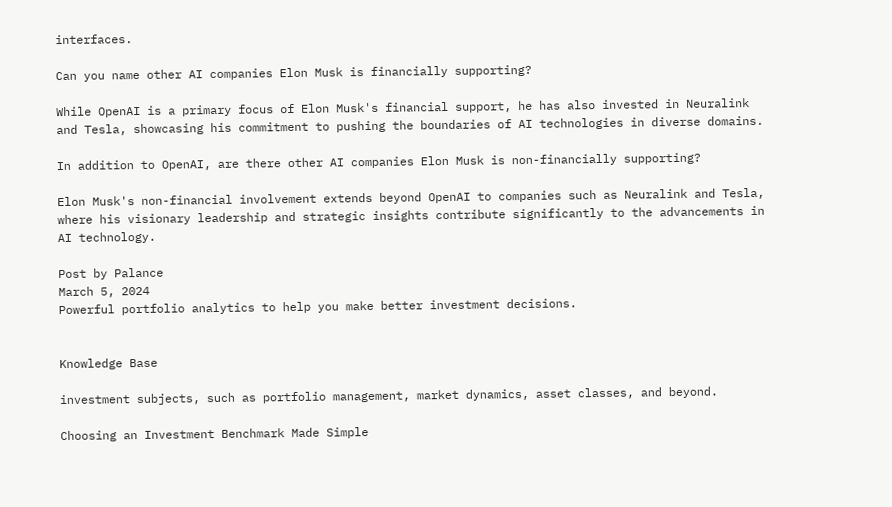interfaces.

Can you name other AI companies Elon Musk is financially supporting?

While OpenAI is a primary focus of Elon Musk's financial support, he has also invested in Neuralink and Tesla, showcasing his commitment to pushing the boundaries of AI technologies in diverse domains.

In addition to OpenAI, are there other AI companies Elon Musk is non-financially supporting?

Elon Musk's non-financial involvement extends beyond OpenAI to companies such as Neuralink and Tesla, where his visionary leadership and strategic insights contribute significantly to the advancements in AI technology.

Post by Palance
March 5, 2024
Powerful portfolio analytics to help you make better investment decisions.


Knowledge Base

investment subjects, such as portfolio management, market dynamics, asset classes, and beyond.

Choosing an Investment Benchmark Made Simple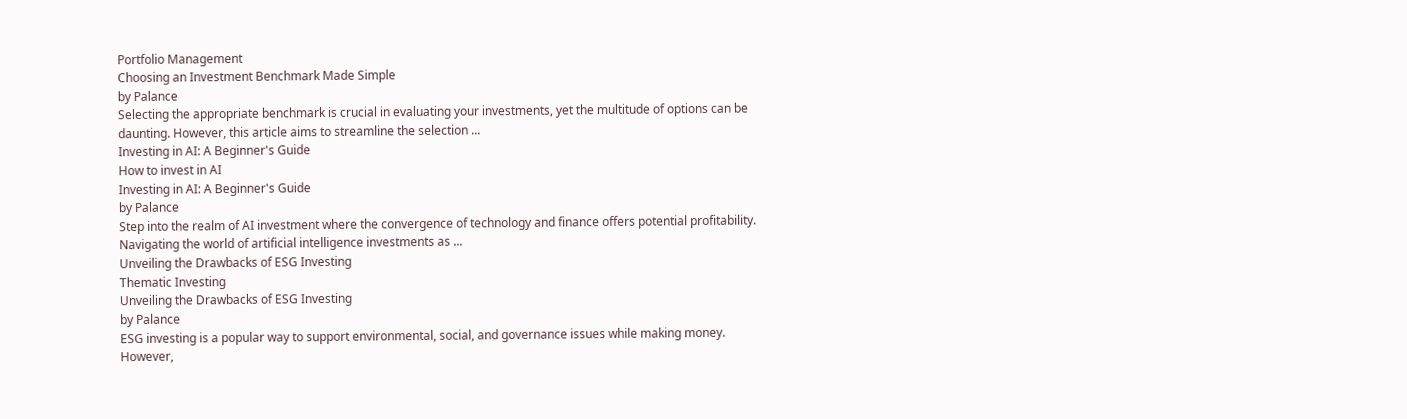Portfolio Management
Choosing an Investment Benchmark Made Simple
by Palance
Selecting the appropriate benchmark is crucial in evaluating your investments, yet the multitude of options can be daunting. However, this article aims to streamline the selection ...
Investing in AI: A Beginner's Guide
How to invest in AI
Investing in AI: A Beginner's Guide
by Palance
Step into the realm of AI investment where the convergence of technology and finance offers potential profitability. Navigating the world of artificial intelligence investments as ...
Unveiling the Drawbacks of ESG Investing
Thematic Investing
Unveiling the Drawbacks of ESG Investing
by Palance
ESG investing is a popular way to support environmental, social, and governance issues while making money. However,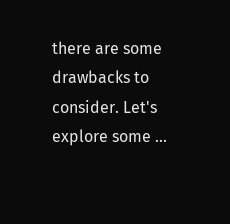there are some drawbacks to consider. Let's explore some ...